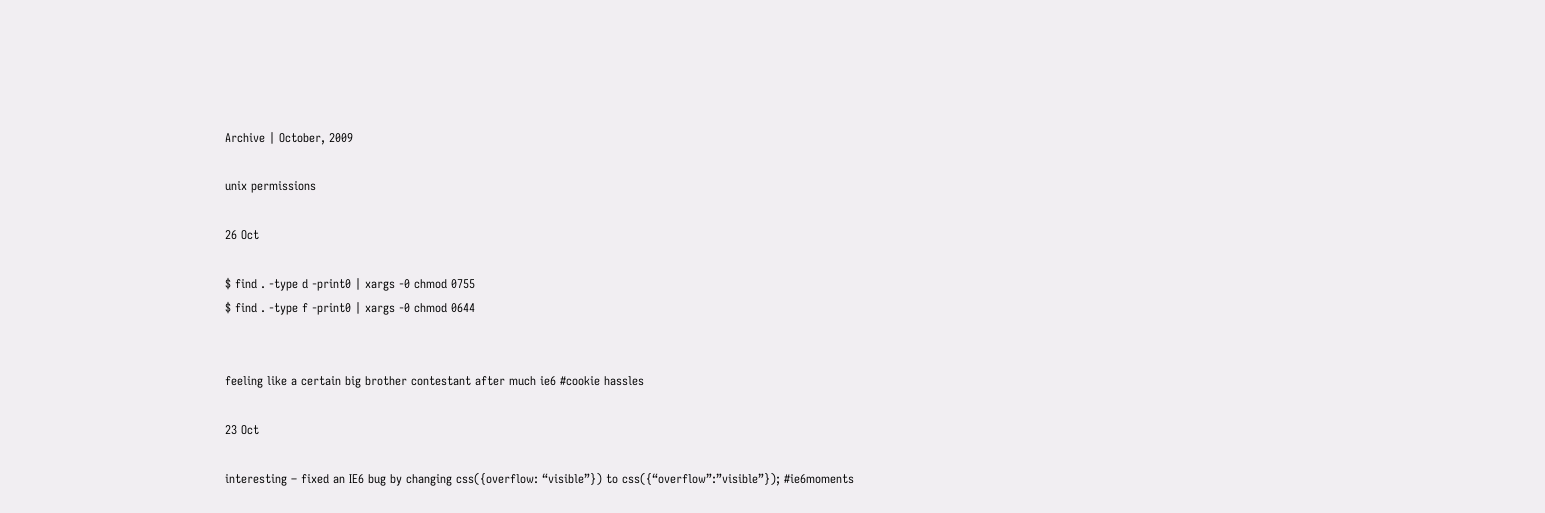Archive | October, 2009

unix permissions

26 Oct

$ find . -type d -print0 | xargs -0 chmod 0755
$ find . -type f -print0 | xargs -0 chmod 0644


feeling like a certain big brother contestant after much ie6 #cookie hassles

23 Oct

interesting – fixed an IE6 bug by changing css({overflow: “visible”}) to css({“overflow”:”visible”}); #ie6moments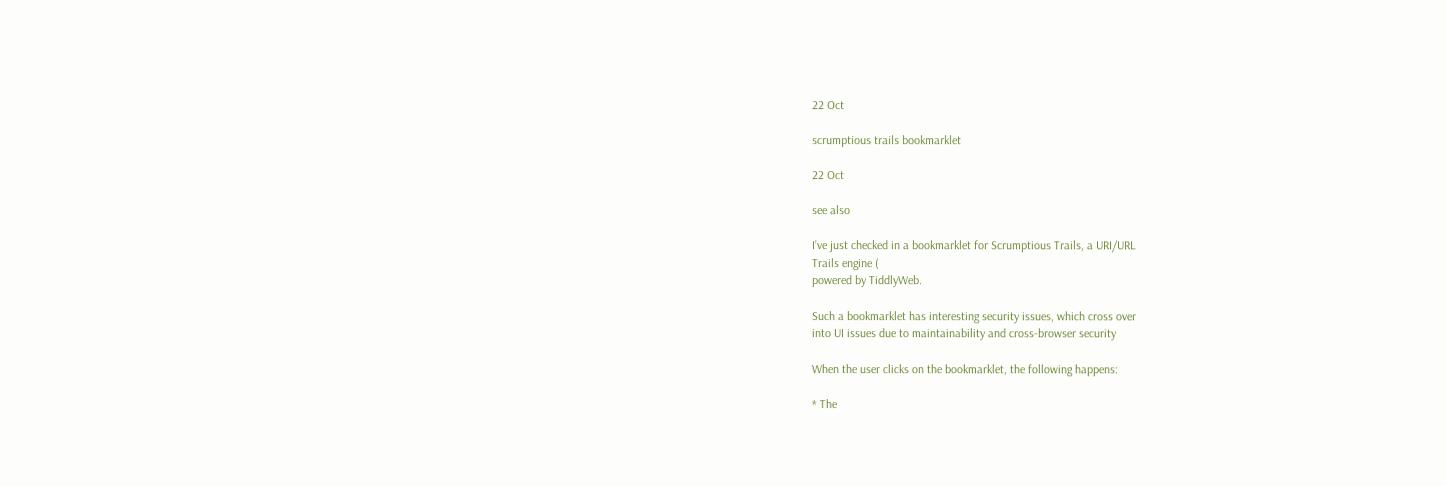22 Oct

scrumptious trails bookmarklet

22 Oct

see also

I’ve just checked in a bookmarklet for Scrumptious Trails, a URI/URL
Trails engine (
powered by TiddlyWeb.

Such a bookmarklet has interesting security issues, which cross over
into UI issues due to maintainability and cross-browser security

When the user clicks on the bookmarklet, the following happens:

* The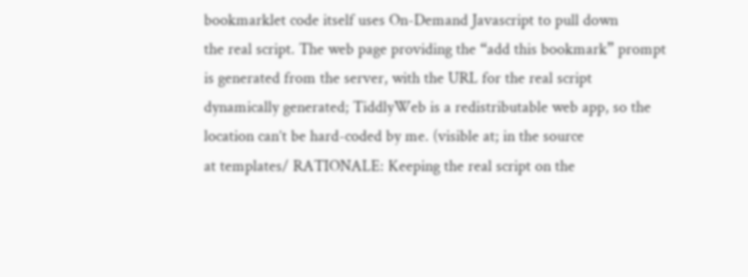bookmarklet code itself uses On-Demand Javascript to pull down
the real script. The web page providing the “add this bookmark” prompt
is generated from the server, with the URL for the real script
dynamically generated; TiddlyWeb is a redistributable web app, so the
location can’t be hard-coded by me. (visible at; in the source
at templates/ RATIONALE: Keeping the real script on the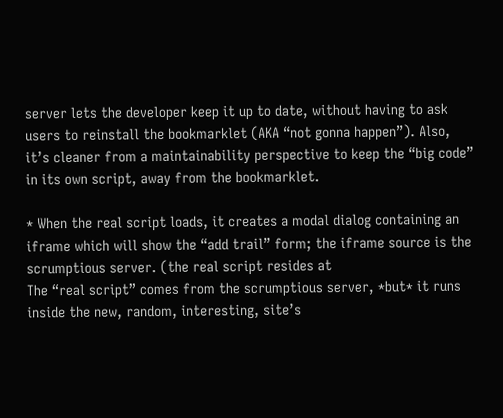server lets the developer keep it up to date, without having to ask
users to reinstall the bookmarklet (AKA “not gonna happen”). Also,
it’s cleaner from a maintainability perspective to keep the “big code”
in its own script, away from the bookmarklet.

* When the real script loads, it creates a modal dialog containing an
iframe which will show the “add trail” form; the iframe source is the
scrumptious server. (the real script resides at
The “real script” comes from the scrumptious server, *but* it runs
inside the new, random, interesting, site’s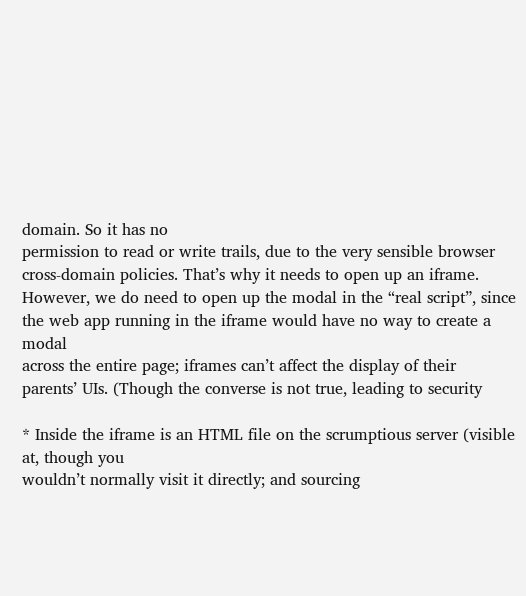domain. So it has no
permission to read or write trails, due to the very sensible browser
cross-domain policies. That’s why it needs to open up an iframe.
However, we do need to open up the modal in the “real script”, since
the web app running in the iframe would have no way to create a modal
across the entire page; iframes can’t affect the display of their
parents’ UIs. (Though the converse is not true, leading to security

* Inside the iframe is an HTML file on the scrumptious server (visible
at, though you
wouldn’t normally visit it directly; and sourcing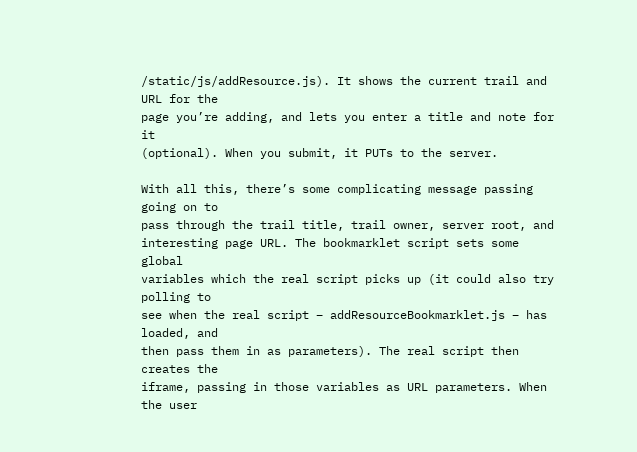/static/js/addResource.js). It shows the current trail and URL for the
page you’re adding, and lets you enter a title and note for it
(optional). When you submit, it PUTs to the server.

With all this, there’s some complicating message passing going on to
pass through the trail title, trail owner, server root, and
interesting page URL. The bookmarklet script sets some global
variables which the real script picks up (it could also try polling to
see when the real script – addResourceBookmarklet.js – has loaded, and
then pass them in as parameters). The real script then creates the
iframe, passing in those variables as URL parameters. When the user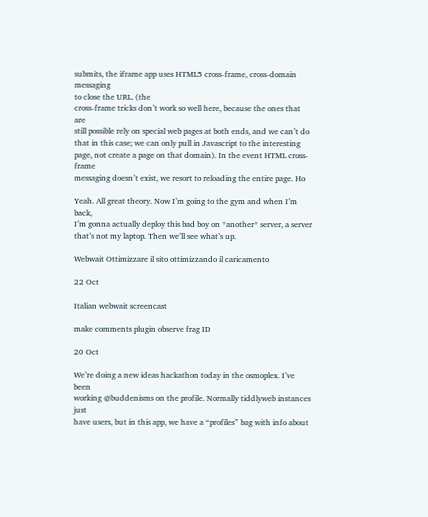submits, the iframe app uses HTML5 cross-frame, cross-domain messaging
to close the URL. (the
cross-frame tricks don’t work so well here, because the ones that are
still possible rely on special web pages at both ends, and we can’t do
that in this case; we can only pull in Javascript to the interesting
page, not create a page on that domain). In the event HTML cross-frame
messaging doesn’t exist, we resort to reloading the entire page. Ho

Yeah. All great theory. Now I’m going to the gym and when I’m back,
I’m gonna actually deploy this bad boy on *another* server, a server
that’s not my laptop. Then we’ll see what’s up.

Webwait Ottimizzare il sito ottimizzando il caricamento

22 Oct

Italian webwait screencast

make comments plugin observe frag ID

20 Oct

We’re doing a new ideas hackathon today in the osmoplex. I’ve been
working @buddenisms on the profile. Normally tiddlyweb instances just
have users, but in this app, we have a “profiles” bag with info about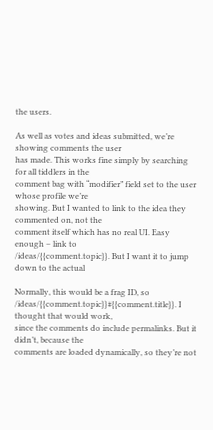the users.

As well as votes and ideas submitted, we’re showing comments the user
has made. This works fine simply by searching for all tiddlers in the
comment bag with “modifier” field set to the user whose profile we’re
showing. But I wanted to link to the idea they commented on, not the
comment itself which has no real UI. Easy enough – link to
/ideas/{{comment.topic}}. But I want it to jump down to the actual

Normally, this would be a frag ID, so
/ideas/{{comment.topic}}#{{comment.title}}. I thought that would work,
since the comments do include permalinks. But it didn’t, because the
comments are loaded dynamically, so they’re not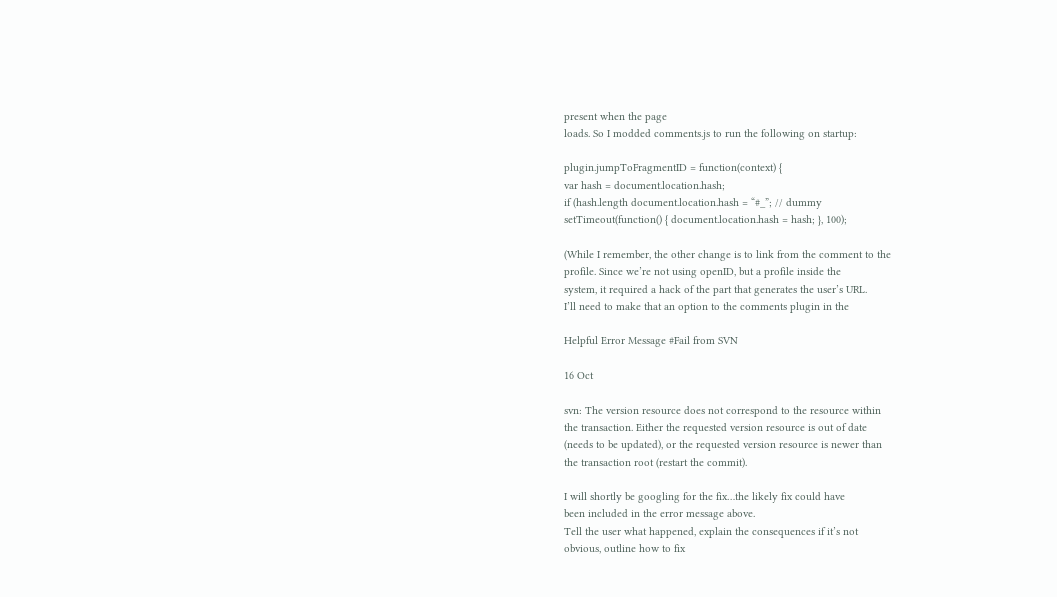present when the page
loads. So I modded comments.js to run the following on startup:

plugin.jumpToFragmentID = function(context) {
var hash = document.location.hash;
if (hash.length document.location.hash = “#_”; // dummy
setTimeout(function() { document.location.hash = hash; }, 100);

(While I remember, the other change is to link from the comment to the
profile. Since we’re not using openID, but a profile inside the
system, it required a hack of the part that generates the user’s URL.
I’ll need to make that an option to the comments plugin in the

Helpful Error Message #Fail from SVN

16 Oct

svn: The version resource does not correspond to the resource within
the transaction. Either the requested version resource is out of date
(needs to be updated), or the requested version resource is newer than
the transaction root (restart the commit).

I will shortly be googling for the fix…the likely fix could have
been included in the error message above.
Tell the user what happened, explain the consequences if it’s not
obvious, outline how to fix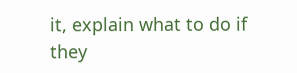it, explain what to do if they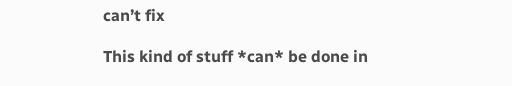can’t fix

This kind of stuff *can* be done in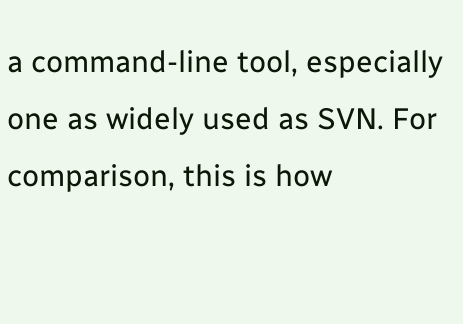a command-line tool, especially
one as widely used as SVN. For comparison, this is how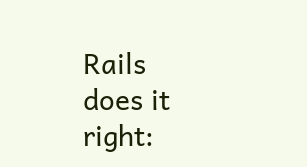Rails
does it right: